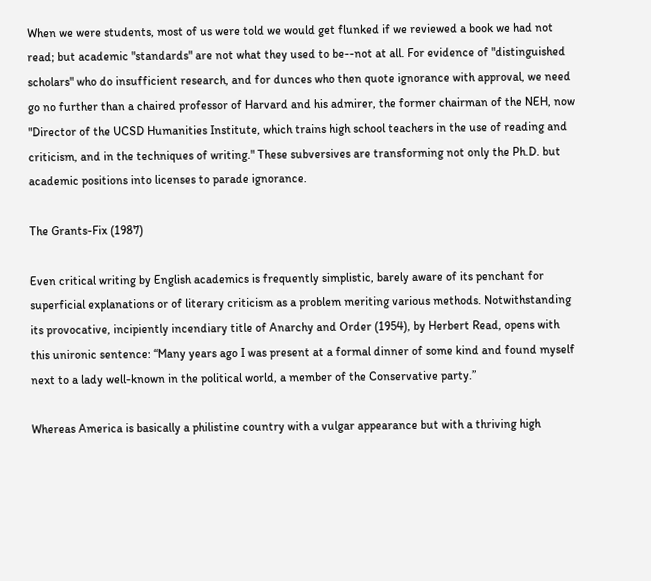When we were students, most of us were told we would get flunked if we reviewed a book we had not read; but academic "standards" are not what they used to be--not at all. For evidence of "distinguished scholars" who do insufficient research, and for dunces who then quote ignorance with approval, we need go no further than a chaired professor of Harvard and his admirer, the former chairman of the NEH, now "Director of the UCSD Humanities Institute, which trains high school teachers in the use of reading and criticism, and in the techniques of writing." These subversives are transforming not only the Ph.D. but academic positions into licenses to parade ignorance.

The Grants-Fix (1987)

Even critical writing by English academics is frequently simplistic, barely aware of its penchant for superficial explanations or of literary criticism as a problem meriting various methods. Notwithstanding its provocative, incipiently incendiary title of Anarchy and Order (1954), by Herbert Read, opens with this unironic sentence: “Many years ago I was present at a formal dinner of some kind and found myself next to a lady well-known in the political world, a member of the Conservative party.”

Whereas America is basically a philistine country with a vulgar appearance but with a thriving high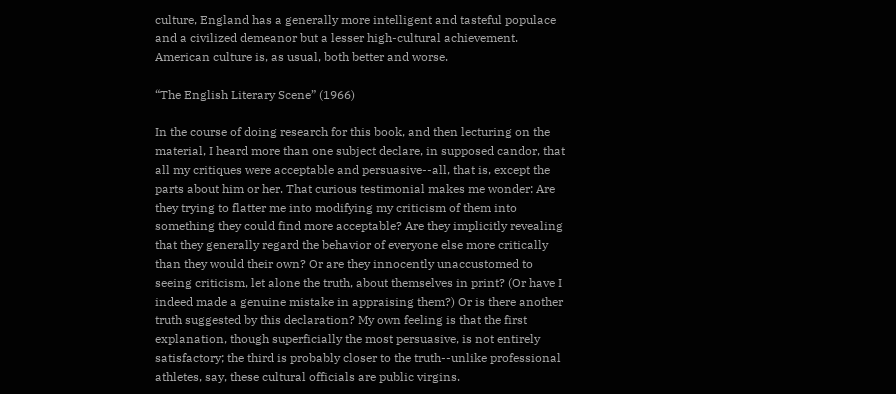culture, England has a generally more intelligent and tasteful populace and a civilized demeanor but a lesser high-cultural achievement. American culture is, as usual, both better and worse.

“The English Literary Scene” (1966)

In the course of doing research for this book, and then lecturing on the material, I heard more than one subject declare, in supposed candor, that all my critiques were acceptable and persuasive--all, that is, except the parts about him or her. That curious testimonial makes me wonder: Are they trying to flatter me into modifying my criticism of them into something they could find more acceptable? Are they implicitly revealing that they generally regard the behavior of everyone else more critically than they would their own? Or are they innocently unaccustomed to seeing criticism, let alone the truth, about themselves in print? (Or have I indeed made a genuine mistake in appraising them?) Or is there another truth suggested by this declaration? My own feeling is that the first explanation, though superficially the most persuasive, is not entirely satisfactory; the third is probably closer to the truth--unlike professional athletes, say, these cultural officials are public virgins.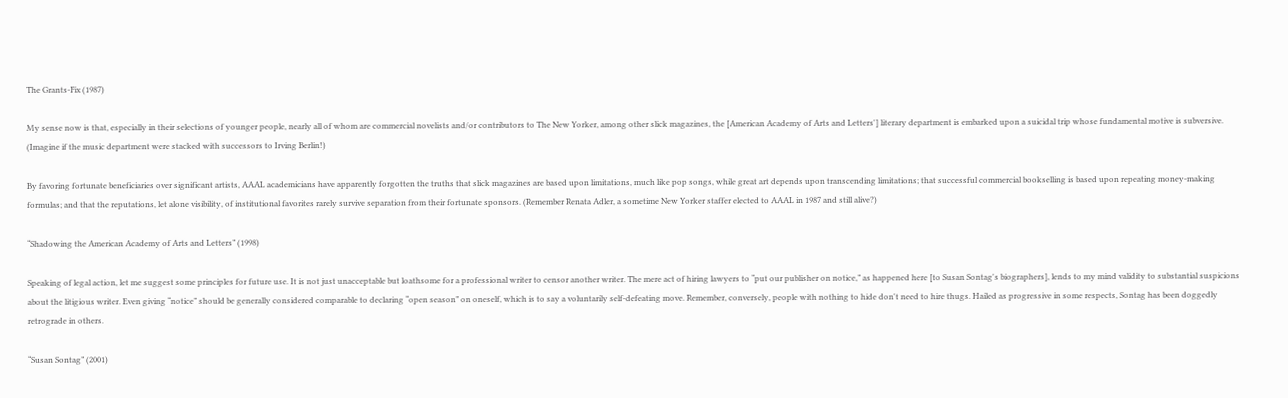The Grants-Fix (1987)

My sense now is that, especially in their selections of younger people, nearly all of whom are commercial novelists and/or contributors to The New Yorker, among other slick magazines, the [American Academy of Arts and Letters'] literary department is embarked upon a suicidal trip whose fundamental motive is subversive. (Imagine if the music department were stacked with successors to Irving Berlin!)

By favoring fortunate beneficiaries over significant artists, AAAL academicians have apparently forgotten the truths that slick magazines are based upon limitations, much like pop songs, while great art depends upon transcending limitations; that successful commercial bookselling is based upon repeating money-making formulas; and that the reputations, let alone visibility, of institutional favorites rarely survive separation from their fortunate sponsors. (Remember Renata Adler, a sometime New Yorker staffer elected to AAAL in 1987 and still alive?)

“Shadowing the American Academy of Arts and Letters” (1998)

Speaking of legal action, let me suggest some principles for future use. It is not just unacceptable but loathsome for a professional writer to censor another writer. The mere act of hiring lawyers to “put our publisher on notice,” as happened here [to Susan Sontag's biographers], lends to my mind validity to substantial suspicions about the litigious writer. Even giving “notice” should be generally considered comparable to declaring “open season” on oneself, which is to say a voluntarily self-defeating move. Remember, conversely, people with nothing to hide don't need to hire thugs. Hailed as progressive in some respects, Sontag has been doggedly retrograde in others.

“Susan Sontag” (2001)